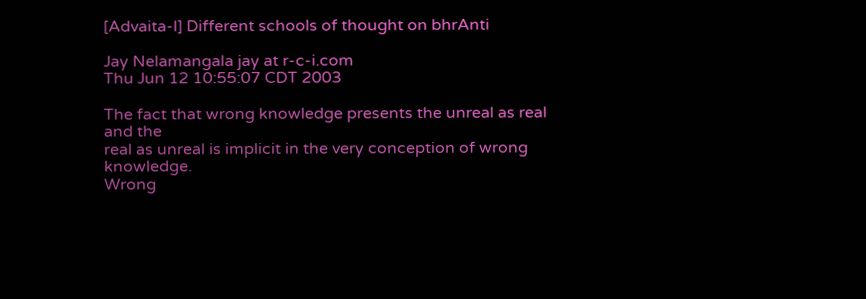[Advaita-l] Different schools of thought on bhrAnti

Jay Nelamangala jay at r-c-i.com
Thu Jun 12 10:55:07 CDT 2003

The fact that wrong knowledge presents the unreal as real and the
real as unreal is implicit in the very conception of wrong knowledge.
Wrong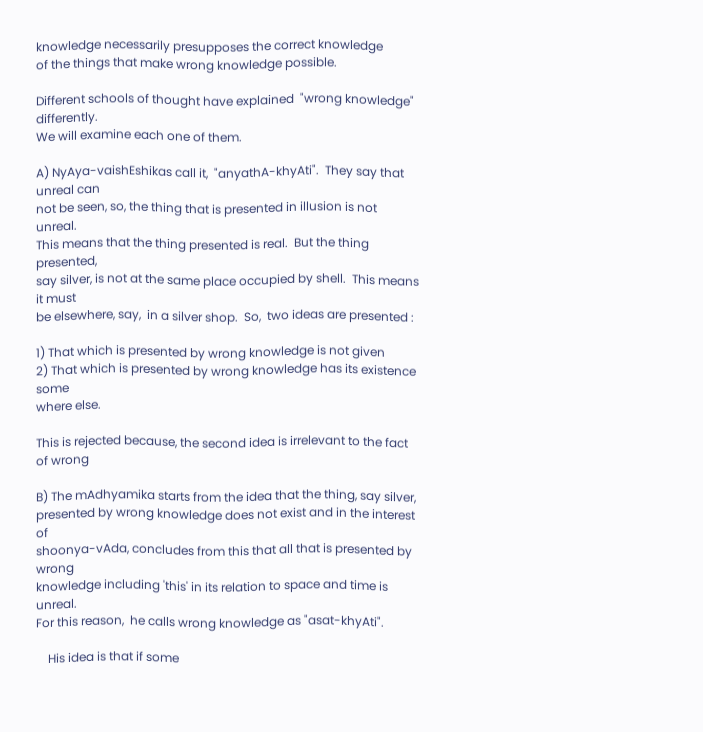knowledge necessarily presupposes the correct knowledge
of the things that make wrong knowledge possible.

Different schools of thought have explained  "wrong knowledge" differently.
We will examine each one of them.

A) NyAya-vaishEshikas call it,  "anyathA-khyAti".  They say that unreal can
not be seen, so, the thing that is presented in illusion is not unreal.
This means that the thing presented is real.  But the thing presented,
say silver, is not at the same place occupied by shell.  This means it must
be elsewhere, say,  in a silver shop.  So,  two ideas are presented :

1) That which is presented by wrong knowledge is not given
2) That which is presented by wrong knowledge has its existence some
where else.

This is rejected because, the second idea is irrelevant to the fact of wrong

B) The mAdhyamika starts from the idea that the thing, say silver,
presented by wrong knowledge does not exist and in the interest of
shoonya-vAda, concludes from this that all that is presented by wrong
knowledge including 'this' in its relation to space and time is unreal.
For this reason,  he calls wrong knowledge as "asat-khyAti".

    His idea is that if some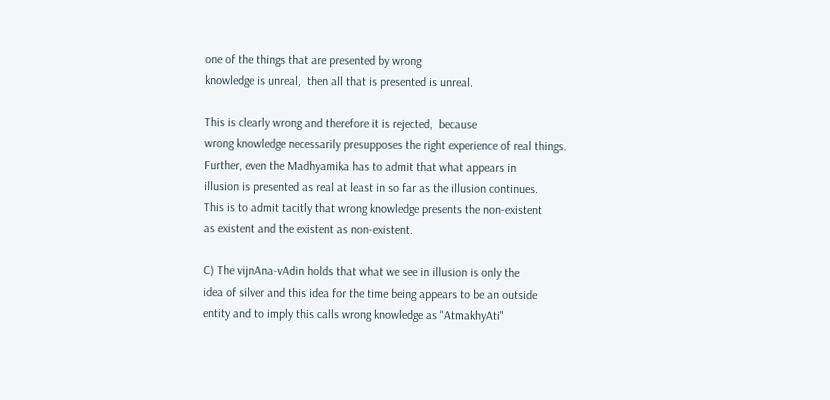one of the things that are presented by wrong
knowledge is unreal,  then all that is presented is unreal.

This is clearly wrong and therefore it is rejected,  because
wrong knowledge necessarily presupposes the right experience of real things.
Further, even the Madhyamika has to admit that what appears in
illusion is presented as real at least in so far as the illusion continues.
This is to admit tacitly that wrong knowledge presents the non-existent
as existent and the existent as non-existent.

C) The vijnAna-vAdin holds that what we see in illusion is only the
idea of silver and this idea for the time being appears to be an outside
entity and to imply this calls wrong knowledge as "AtmakhyAti"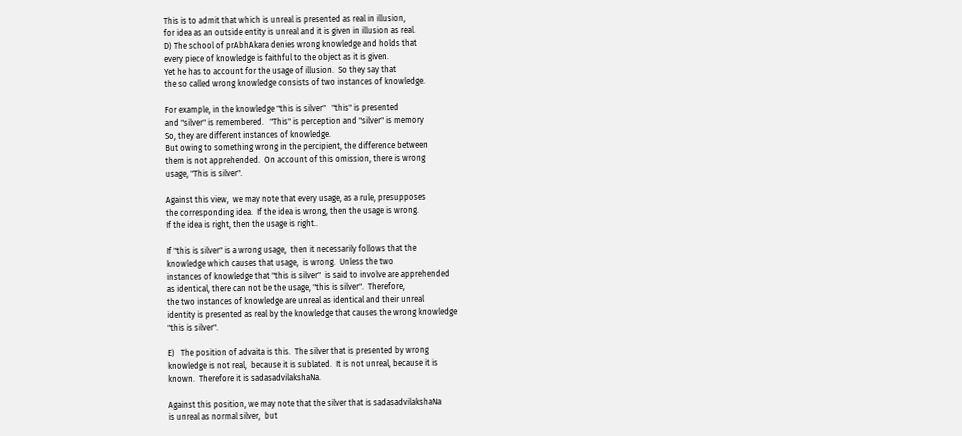This is to admit that which is unreal is presented as real in illusion,
for idea as an outside entity is unreal and it is given in illusion as real.
D) The school of prAbhAkara denies wrong knowledge and holds that
every piece of knowledge is faithful to the object as it is given.
Yet he has to account for the usage of illusion.  So they say that
the so called wrong knowledge consists of two instances of knowledge.

For example, in the knowledge "this is silver"   "this" is presented
and "silver" is remembered.   "This" is perception and "silver" is memory
So, they are different instances of knowledge.
But owing to something wrong in the percipient, the difference between
them is not apprehended.  On account of this omission, there is wrong
usage, "This is silver".

Against this view,  we may note that every usage, as a rule, presupposes
the corresponding idea.  If the idea is wrong, then the usage is wrong.
If the idea is right, then the usage is right..

If "this is silver" is a wrong usage,  then it necessarily follows that the
knowledge which causes that usage,  is wrong.  Unless the two
instances of knowledge that "this is silver"  is said to involve are apprehended
as identical, there can not be the usage, "this is silver".  Therefore,
the two instances of knowledge are unreal as identical and their unreal
identity is presented as real by the knowledge that causes the wrong knowledge
"this is silver".

E)   The position of advaita is this.  The silver that is presented by wrong
knowledge is not real,  because it is sublated.  It is not unreal, because it is
known.  Therefore it is sadasadvilakshaNa.

Against this position, we may note that the silver that is sadasadvilakshaNa
is unreal as normal silver,  but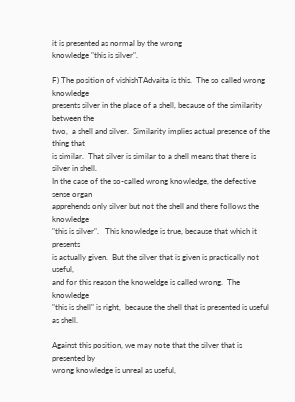it is presented as normal by the wrong
knowledge "this is silver".

F) The position of vishishTAdvaita is this.  The so called wrong knowledge
presents silver in the place of a shell, because of the similarity between the
two,  a shell and silver.  Similarity implies actual presence of the thing that
is similar.  That silver is similar to a shell means that there is silver in shell.
In the case of the so-called wrong knowledge, the defective sense organ
apprehends only silver but not the shell and there follows the knowledge
"this is silver".   This knowledge is true, because that which it presents
is actually given.  But the silver that is given is practically not useful,
and for this reason the knoweldge is called wrong.  The knowledge
"this is shell" is right,  because the shell that is presented is useful as shell.

Against this position, we may note that the silver that is presented by
wrong knowledge is unreal as useful,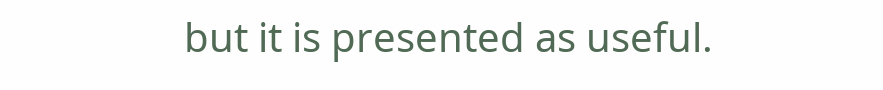but it is presented as useful.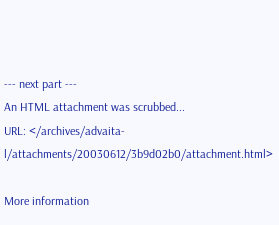--- next part ---
An HTML attachment was scrubbed...
URL: </archives/advaita-l/attachments/20030612/3b9d02b0/attachment.html>

More information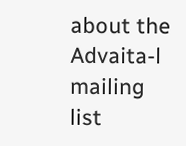about the Advaita-l mailing list